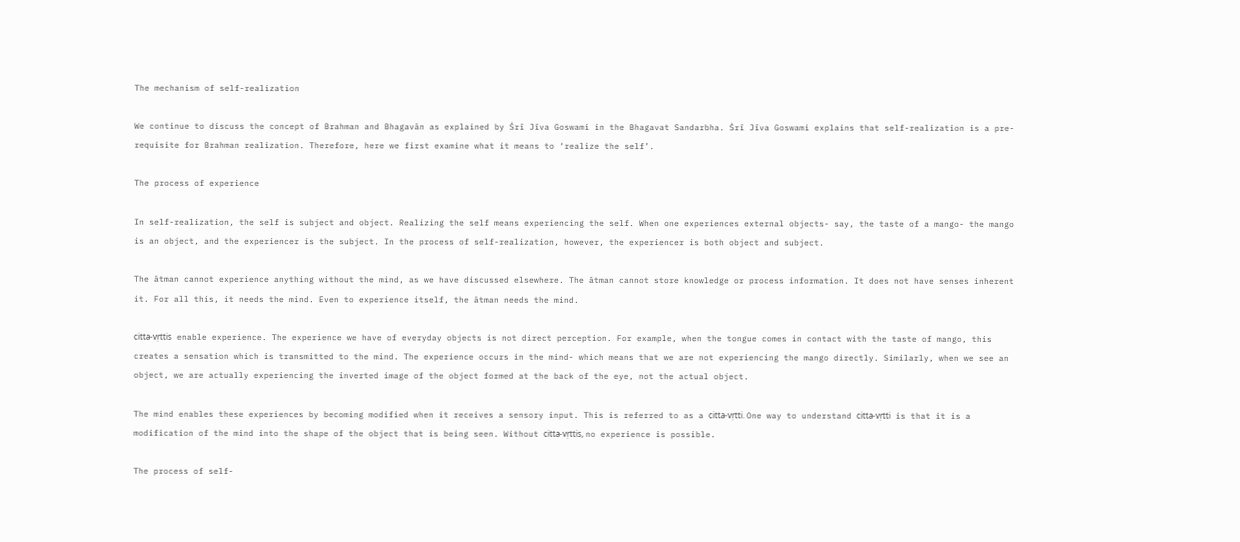The mechanism of self-realization

We continue to discuss the concept of Brahman and Bhagavān as explained by Śrī Jīva Goswami in the Bhagavat Sandarbha. Śrī Jīva Goswami explains that self-realization is a pre-requisite for Brahman realization. Therefore, here we first examine what it means to ‘realize the self’.

The process of experience

In self-realization, the self is subject and object. Realizing the self means experiencing the self. When one experiences external objects- say, the taste of a mango- the mango is an object, and the experiencer is the subject. In the process of self-realization, however, the experiencer is both object and subject.

The ātman cannot experience anything without the mind, as we have discussed elsewhere. The ātman cannot store knowledge or process information. It does not have senses inherent it. For all this, it needs the mind. Even to experience itself, the ātman needs the mind.

citta-vṛttis enable experience. The experience we have of everyday objects is not direct perception. For example, when the tongue comes in contact with the taste of mango, this creates a sensation which is transmitted to the mind. The experience occurs in the mind- which means that we are not experiencing the mango directly. Similarly, when we see an object, we are actually experiencing the inverted image of the object formed at the back of the eye, not the actual object.

The mind enables these experiences by becoming modified when it receives a sensory input. This is referred to as a citta-vṛtti. One way to understand citta-vṛtti is that it is a modification of the mind into the shape of the object that is being seen. Without citta-vṛttis, no experience is possible.

The process of self-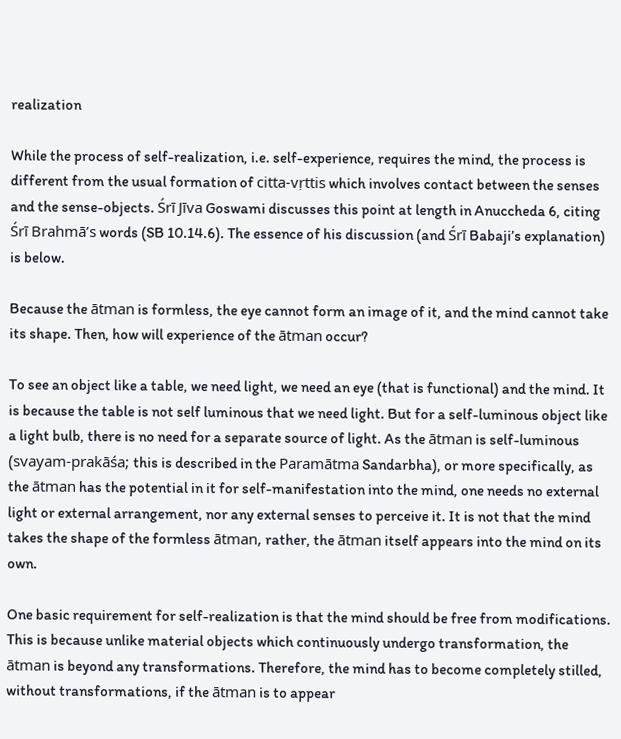realization

While the process of self-realization, i.e. self-experience, requires the mind, the process is different from the usual formation of citta-vṛttis which involves contact between the senses and the sense-objects. Śrī Jīva Goswami discusses this point at length in Anuccheda 6, citing Śrī Brahmā’s words (SB 10.14.6). The essence of his discussion (and Śrī Babaji’s explanation) is below.

Because the ātman is formless, the eye cannot form an image of it, and the mind cannot take its shape. Then, how will experience of the ātman occur?

To see an object like a table, we need light, we need an eye (that is functional) and the mind. It is because the table is not self luminous that we need light. But for a self-luminous object like a light bulb, there is no need for a separate source of light. As the ātman is self-luminous (svayam-prakāśa; this is described in the Paramātma Sandarbha), or more specifically, as the ātman has the potential in it for self-manifestation into the mind, one needs no external light or external arrangement, nor any external senses to perceive it. It is not that the mind takes the shape of the formless ātman, rather, the ātman itself appears into the mind on its own.

One basic requirement for self-realization is that the mind should be free from modifications. This is because unlike material objects which continuously undergo transformation, the ātman is beyond any transformations. Therefore, the mind has to become completely stilled, without transformations, if the ātman is to appear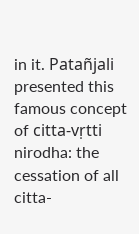in it. Patañjali presented this famous concept of citta-vṛtti nirodha: the cessation of all citta-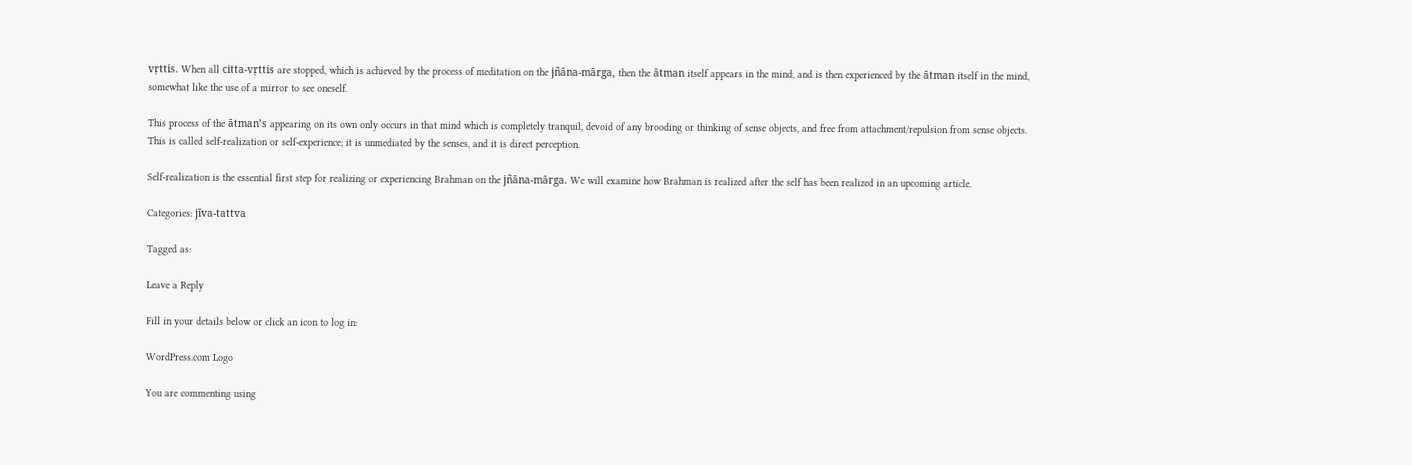vṛttis. When all citta-vṛttis are stopped, which is achieved by the process of meditation on the jñāna-mārga, then the ātman itself appears in the mind, and is then experienced by the ātman itself in the mind, somewhat like the use of a mirror to see oneself.

This process of the ātman’s appearing on its own only occurs in that mind which is completely tranquil, devoid of any brooding or thinking of sense objects, and free from attachment/repulsion from sense objects. This is called self-realization or self-experience; it is unmediated by the senses, and it is direct perception.

Self-realization is the essential first step for realizing or experiencing Brahman on the jñāna-mārga. We will examine how Brahman is realized after the self has been realized in an upcoming article.

Categories: jīva-tattva

Tagged as:

Leave a Reply

Fill in your details below or click an icon to log in:

WordPress.com Logo

You are commenting using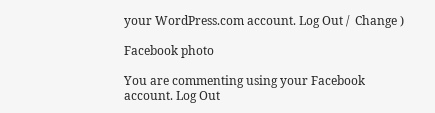your WordPress.com account. Log Out /  Change )

Facebook photo

You are commenting using your Facebook account. Log Out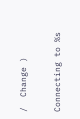/  Change )

Connecting to %s